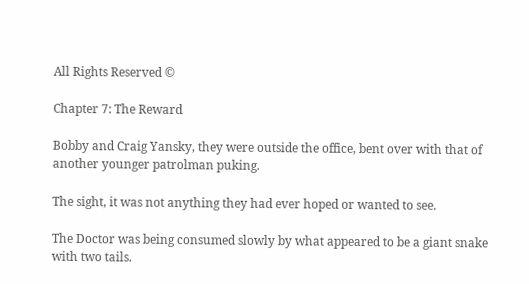All Rights Reserved ©

Chapter 7: The Reward

Bobby and Craig Yansky, they were outside the office, bent over with that of another younger patrolman puking.

The sight, it was not anything they had ever hoped or wanted to see.

The Doctor was being consumed slowly by what appeared to be a giant snake with two tails.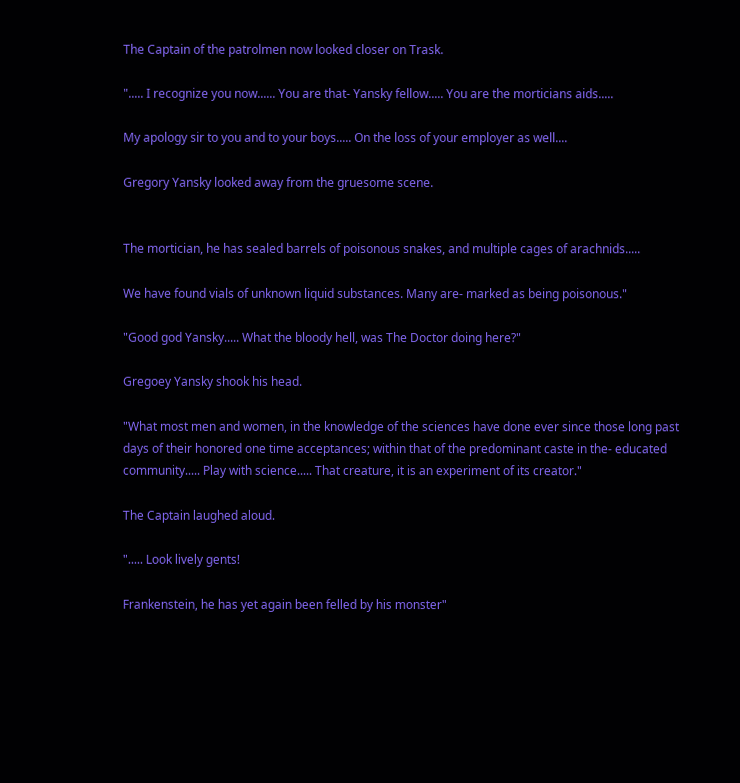The Captain of the patrolmen now looked closer on Trask.

"..... I recognize you now...... You are that- Yansky fellow..... You are the morticians aids.....

My apology sir to you and to your boys..... On the loss of your employer as well....

Gregory Yansky looked away from the gruesome scene.


The mortician, he has sealed barrels of poisonous snakes, and multiple cages of arachnids.....

We have found vials of unknown liquid substances. Many are- marked as being poisonous."

"Good god Yansky..... What the bloody hell, was The Doctor doing here?"

Gregoey Yansky shook his head.

"What most men and women, in the knowledge of the sciences have done ever since those long past days of their honored one time acceptances; within that of the predominant caste in the- educated community..... Play with science..... That creature, it is an experiment of its creator."

The Captain laughed aloud.

"..... Look lively gents!

Frankenstein, he has yet again been felled by his monster"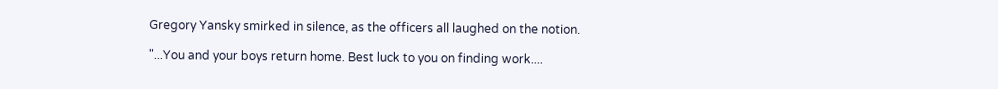Gregory Yansky smirked in silence, as the officers all laughed on the notion.

"...You and your boys return home. Best luck to you on finding work....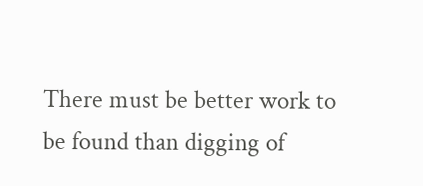There must be better work to be found than digging of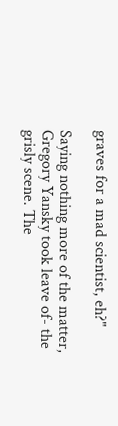graves for a mad scientist, eh?"

Saying nothing more of the matter, Gregory Yansky took leave of- the grisly scene. The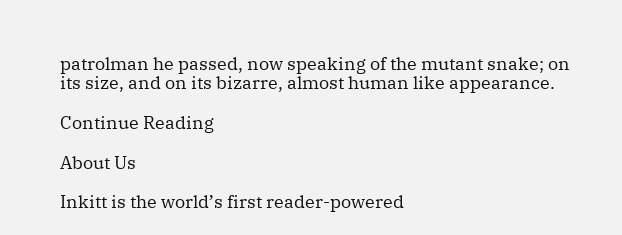patrolman he passed, now speaking of the mutant snake; on its size, and on its bizarre, almost human like appearance.

Continue Reading

About Us

Inkitt is the world’s first reader-powered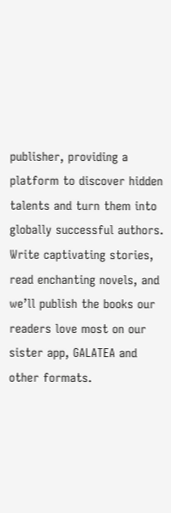publisher, providing a platform to discover hidden talents and turn them into globally successful authors. Write captivating stories, read enchanting novels, and we’ll publish the books our readers love most on our sister app, GALATEA and other formats.